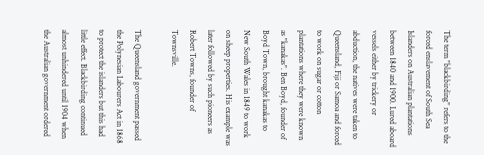The term "blackbirding" refers to the forced enslavement of South Sea Islanders on Australian plantations between 1840 and 1900. Lured aboard vessels either by trickery or abduction, the natives were taken to Queensland, Fiji or Samoa and forced to work on sugar or cotton plantations where they were known as "kanakas". Ben Boyd, founder of Boyd Town, brought kanakas to New South Wales in 1849 to work on sheep properties. His example was later followed by such pioneers as Robert Towns, founder of Townsville.

The Queensland government passed the Polynesian Labourers Act in 1868 to protect the islanders but this had little effect. Blackbirding continued almost unhindered until 1904 when the Australian government ordered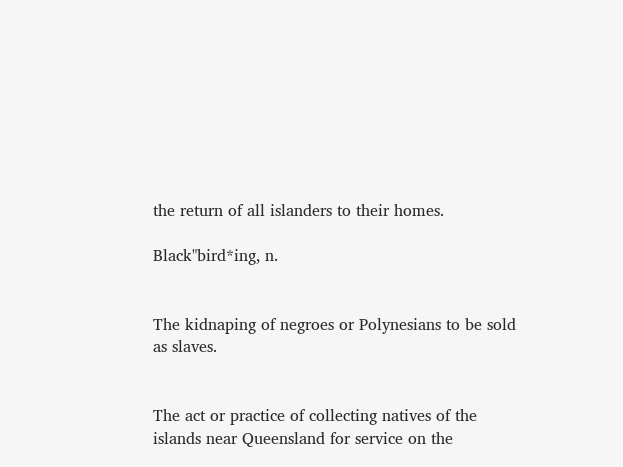the return of all islanders to their homes.

Black"bird*ing, n.


The kidnaping of negroes or Polynesians to be sold as slaves.


The act or practice of collecting natives of the islands near Queensland for service on the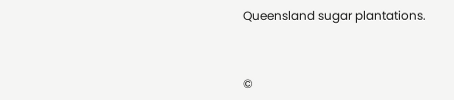Queensland sugar plantations.



©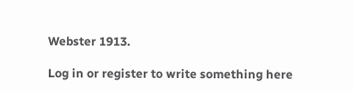Webster 1913.

Log in or register to write something here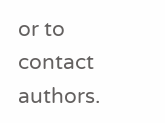or to contact authors.